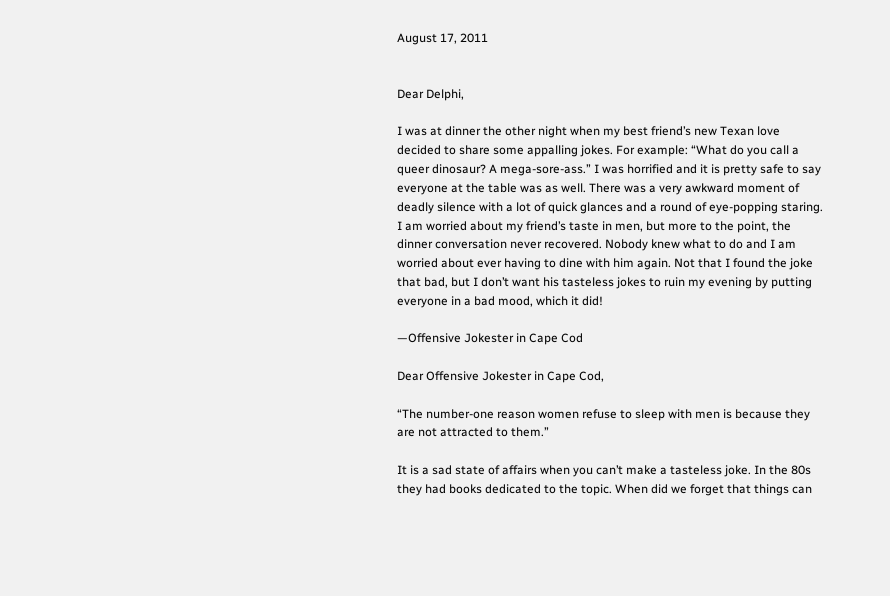August 17, 2011


Dear Delphi,

I was at dinner the other night when my best friend’s new Texan love decided to share some appalling jokes. For example: “What do you call a queer dinosaur? A mega-sore-ass.” I was horrified and it is pretty safe to say everyone at the table was as well. There was a very awkward moment of deadly silence with a lot of quick glances and a round of eye-popping staring. I am worried about my friend’s taste in men, but more to the point, the dinner conversation never recovered. Nobody knew what to do and I am worried about ever having to dine with him again. Not that I found the joke that bad, but I don’t want his tasteless jokes to ruin my evening by putting everyone in a bad mood, which it did!

—Offensive Jokester in Cape Cod

Dear Offensive Jokester in Cape Cod,

“The number-one reason women refuse to sleep with men is because they are not attracted to them.”

It is a sad state of affairs when you can’t make a tasteless joke. In the 80s they had books dedicated to the topic. When did we forget that things can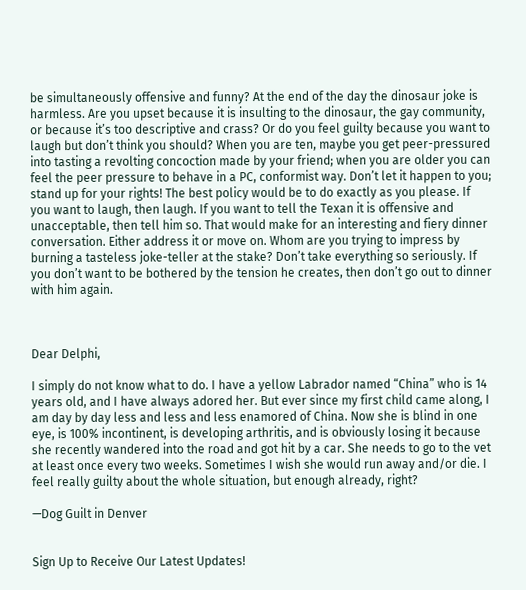be simultaneously offensive and funny? At the end of the day the dinosaur joke is harmless. Are you upset because it is insulting to the dinosaur, the gay community, or because it’s too descriptive and crass? Or do you feel guilty because you want to laugh but don’t think you should? When you are ten, maybe you get peer-pressured into tasting a revolting concoction made by your friend; when you are older you can feel the peer pressure to behave in a PC, conformist way. Don’t let it happen to you; stand up for your rights! The best policy would be to do exactly as you please. If you want to laugh, then laugh. If you want to tell the Texan it is offensive and unacceptable, then tell him so. That would make for an interesting and fiery dinner conversation. Either address it or move on. Whom are you trying to impress by burning a tasteless joke-teller at the stake? Don’t take everything so seriously. If you don’t want to be bothered by the tension he creates, then don’t go out to dinner with him again.



Dear Delphi,

I simply do not know what to do. I have a yellow Labrador named “China” who is 14 years old, and I have always adored her. But ever since my first child came along, I am day by day less and less and less enamored of China. Now she is blind in one eye, is 100% incontinent, is developing arthritis, and is obviously losing it because she recently wandered into the road and got hit by a car. She needs to go to the vet at least once every two weeks. Sometimes I wish she would run away and/or die. I feel really guilty about the whole situation, but enough already, right?

—Dog Guilt in Denver


Sign Up to Receive Our Latest Updates!